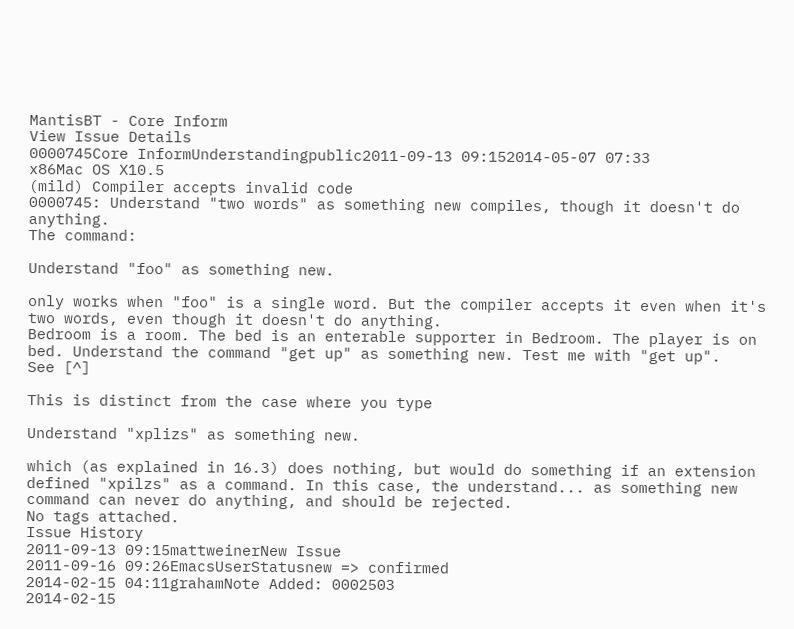MantisBT - Core Inform
View Issue Details
0000745Core InformUnderstandingpublic2011-09-13 09:152014-05-07 07:33
x86Mac OS X10.5
(mild) Compiler accepts invalid code
0000745: Understand "two words" as something new compiles, though it doesn't do anything.
The command:

Understand "foo" as something new.

only works when "foo" is a single word. But the compiler accepts it even when it's two words, even though it doesn't do anything.
Bedroom is a room. The bed is an enterable supporter in Bedroom. The player is on bed. Understand the command "get up" as something new. Test me with "get up".
See [^]

This is distinct from the case where you type

Understand "xplizs" as something new.

which (as explained in 16.3) does nothing, but would do something if an extension defined "xpilzs" as a command. In this case, the understand... as something new command can never do anything, and should be rejected.
No tags attached.
Issue History
2011-09-13 09:15mattweinerNew Issue
2011-09-16 09:26EmacsUserStatusnew => confirmed
2014-02-15 04:11grahamNote Added: 0002503
2014-02-15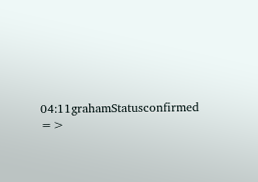04:11grahamStatusconfirmed =>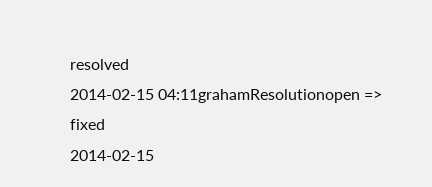resolved
2014-02-15 04:11grahamResolutionopen => fixed
2014-02-15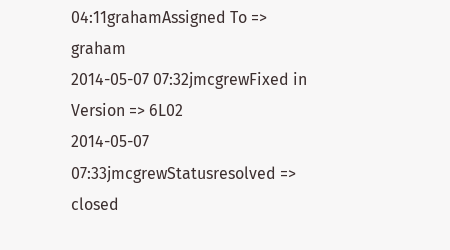04:11grahamAssigned To => graham
2014-05-07 07:32jmcgrewFixed in Version => 6L02
2014-05-07 07:33jmcgrewStatusresolved => closed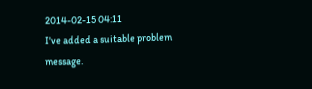2014-02-15 04:11
I've added a suitable problem message.